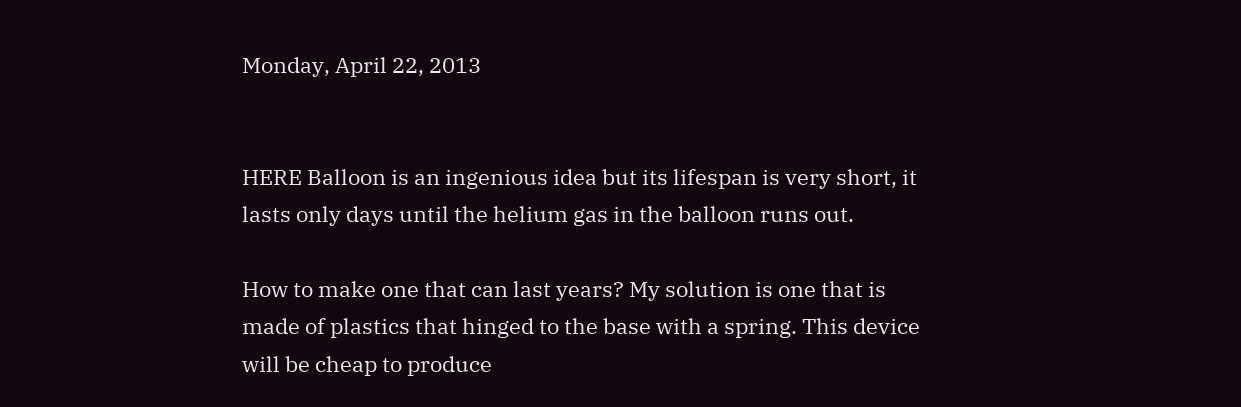Monday, April 22, 2013


HERE Balloon is an ingenious idea but its lifespan is very short, it lasts only days until the helium gas in the balloon runs out.

How to make one that can last years? My solution is one that is made of plastics that hinged to the base with a spring. This device will be cheap to produce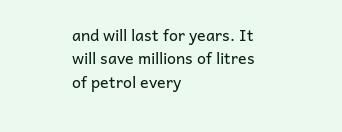and will last for years. It will save millions of litres of petrol every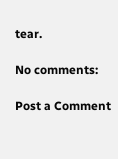tear.

No comments:

Post a Comment